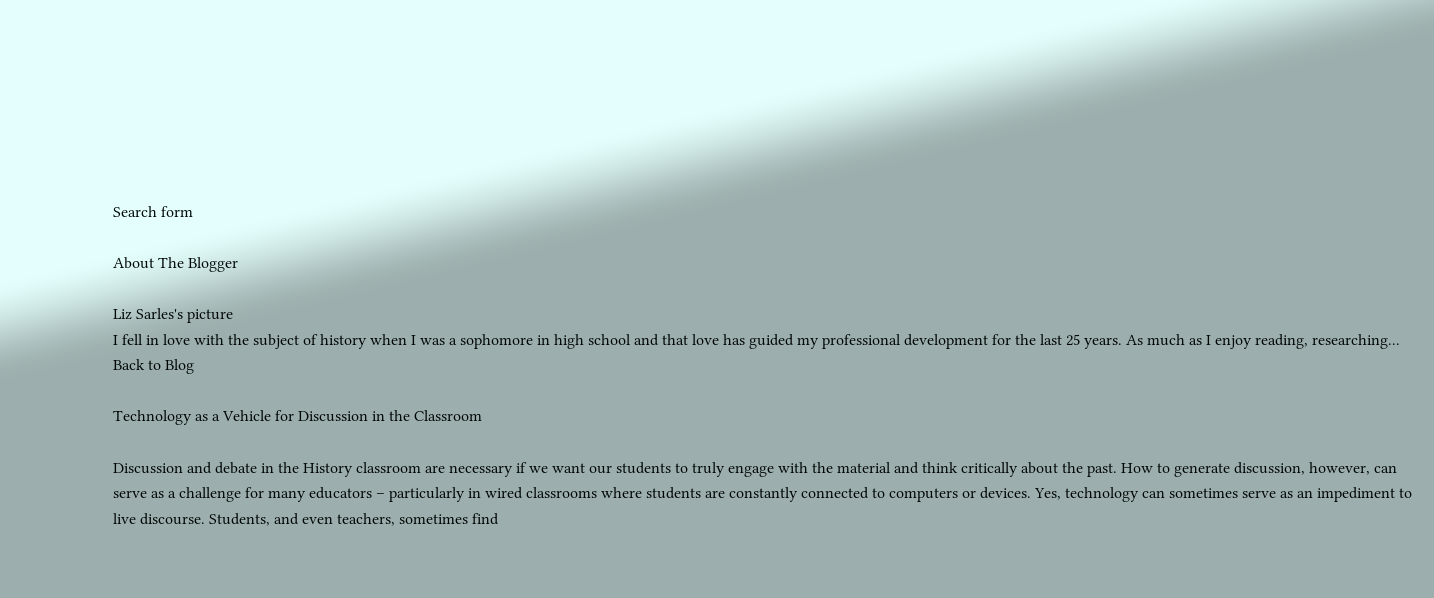Search form

About The Blogger

Liz Sarles's picture
I fell in love with the subject of history when I was a sophomore in high school and that love has guided my professional development for the last 25 years. As much as I enjoy reading, researching...
Back to Blog

Technology as a Vehicle for Discussion in the Classroom

Discussion and debate in the History classroom are necessary if we want our students to truly engage with the material and think critically about the past. How to generate discussion, however, can serve as a challenge for many educators – particularly in wired classrooms where students are constantly connected to computers or devices. Yes, technology can sometimes serve as an impediment to live discourse. Students, and even teachers, sometimes find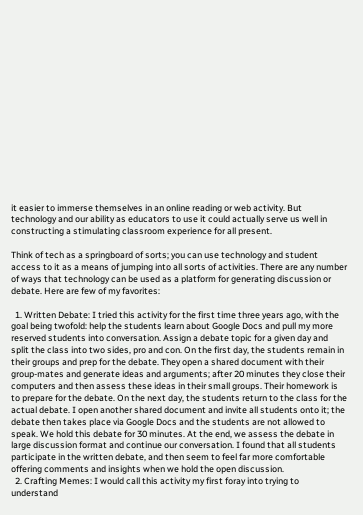it easier to immerse themselves in an online reading or web activity. But technology and our ability as educators to use it could actually serve us well in constructing a stimulating classroom experience for all present.

Think of tech as a springboard of sorts; you can use technology and student access to it as a means of jumping into all sorts of activities. There are any number of ways that technology can be used as a platform for generating discussion or debate. Here are few of my favorites:

  1. Written Debate: I tried this activity for the first time three years ago, with the goal being twofold: help the students learn about Google Docs and pull my more reserved students into conversation. Assign a debate topic for a given day and split the class into two sides, pro and con. On the first day, the students remain in their groups and prep for the debate. They open a shared document with their group-mates and generate ideas and arguments; after 20 minutes they close their computers and then assess these ideas in their small groups. Their homework is to prepare for the debate. On the next day, the students return to the class for the actual debate. I open another shared document and invite all students onto it; the debate then takes place via Google Docs and the students are not allowed to speak. We hold this debate for 30 minutes. At the end, we assess the debate in large discussion format and continue our conversation. I found that all students participate in the written debate, and then seem to feel far more comfortable offering comments and insights when we hold the open discussion.
  2. Crafting Memes: I would call this activity my first foray into trying to understand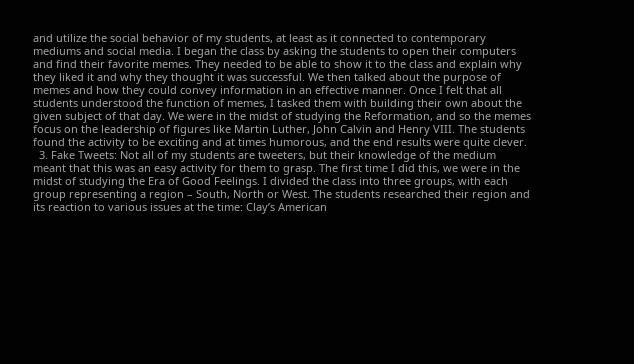and utilize the social behavior of my students, at least as it connected to contemporary mediums and social media. I began the class by asking the students to open their computers and find their favorite memes. They needed to be able to show it to the class and explain why they liked it and why they thought it was successful. We then talked about the purpose of memes and how they could convey information in an effective manner. Once I felt that all students understood the function of memes, I tasked them with building their own about the given subject of that day. We were in the midst of studying the Reformation, and so the memes focus on the leadership of figures like Martin Luther, John Calvin and Henry VIII. The students found the activity to be exciting and at times humorous, and the end results were quite clever.
  3. Fake Tweets: Not all of my students are tweeters, but their knowledge of the medium meant that this was an easy activity for them to grasp. The first time I did this, we were in the midst of studying the Era of Good Feelings. I divided the class into three groups, with each group representing a region – South, North or West. The students researched their region and its reaction to various issues at the time: Clay’s American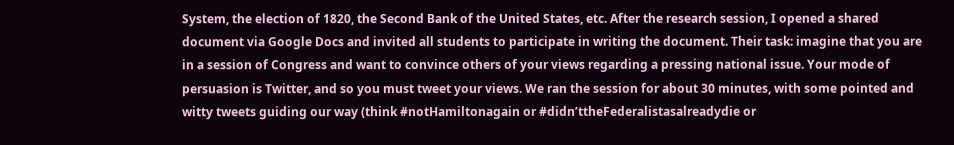System, the election of 1820, the Second Bank of the United States, etc. After the research session, I opened a shared document via Google Docs and invited all students to participate in writing the document. Their task: imagine that you are in a session of Congress and want to convince others of your views regarding a pressing national issue. Your mode of persuasion is Twitter, and so you must tweet your views. We ran the session for about 30 minutes, with some pointed and witty tweets guiding our way (think #notHamiltonagain or #didn’ttheFederalistasalreadydie or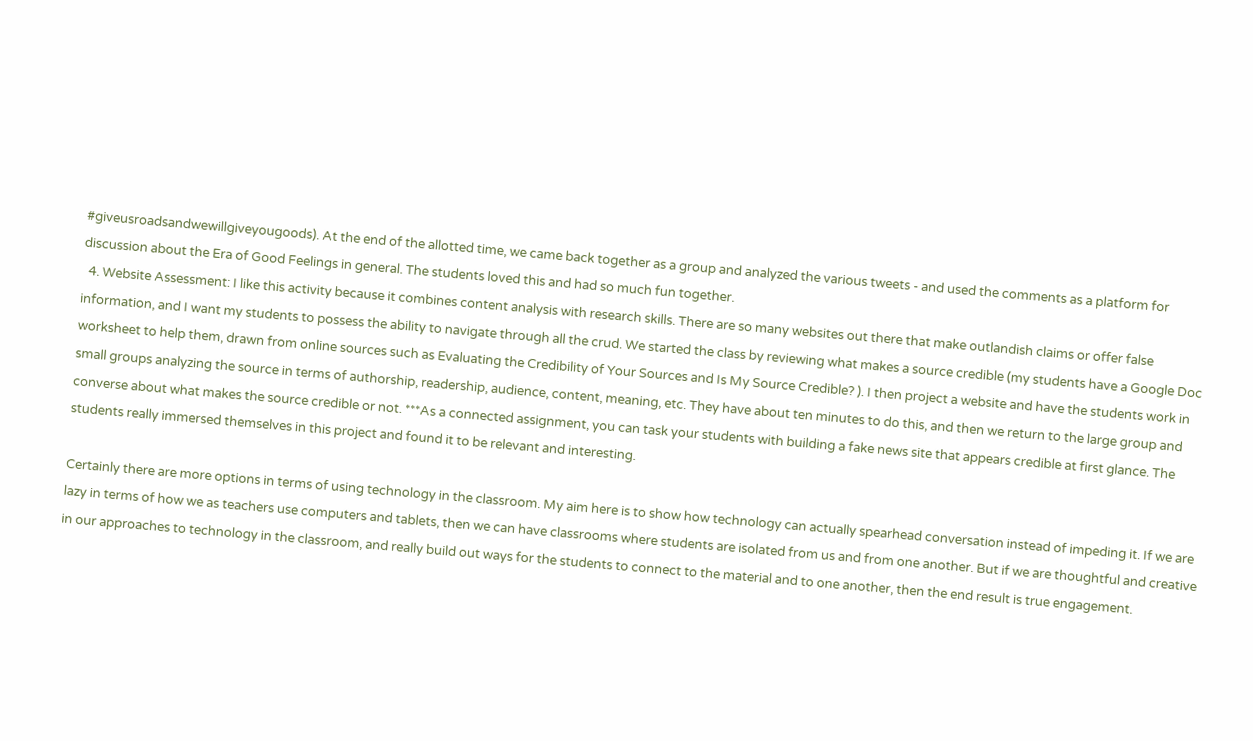#giveusroadsandwewillgiveyougoods). At the end of the allotted time, we came back together as a group and analyzed the various tweets - and used the comments as a platform for discussion about the Era of Good Feelings in general. The students loved this and had so much fun together.
  4. Website Assessment: I like this activity because it combines content analysis with research skills. There are so many websites out there that make outlandish claims or offer false information, and I want my students to possess the ability to navigate through all the crud. We started the class by reviewing what makes a source credible (my students have a Google Doc worksheet to help them, drawn from online sources such as Evaluating the Credibility of Your Sources and Is My Source Credible? ). I then project a website and have the students work in small groups analyzing the source in terms of authorship, readership, audience, content, meaning, etc. They have about ten minutes to do this, and then we return to the large group and converse about what makes the source credible or not. ***As a connected assignment, you can task your students with building a fake news site that appears credible at first glance. The students really immersed themselves in this project and found it to be relevant and interesting.

Certainly there are more options in terms of using technology in the classroom. My aim here is to show how technology can actually spearhead conversation instead of impeding it. If we are lazy in terms of how we as teachers use computers and tablets, then we can have classrooms where students are isolated from us and from one another. But if we are thoughtful and creative in our approaches to technology in the classroom, and really build out ways for the students to connect to the material and to one another, then the end result is true engagement.